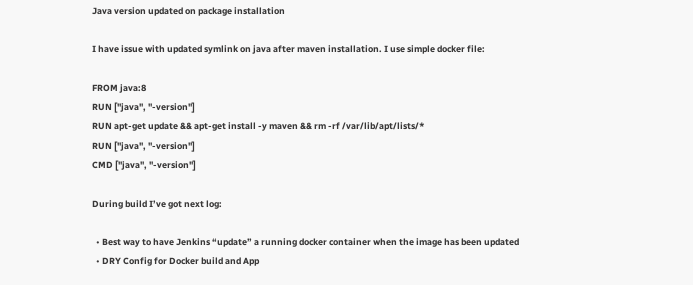Java version updated on package installation

I have issue with updated symlink on java after maven installation. I use simple docker file:

FROM java:8
RUN ["java", "-version"]
RUN apt-get update && apt-get install -y maven && rm -rf /var/lib/apt/lists/*
RUN ["java", "-version"]
CMD ["java", "-version"]

During build I’ve got next log:

  • Best way to have Jenkins “update” a running docker container when the image has been updated
  • DRY Config for Docker build and App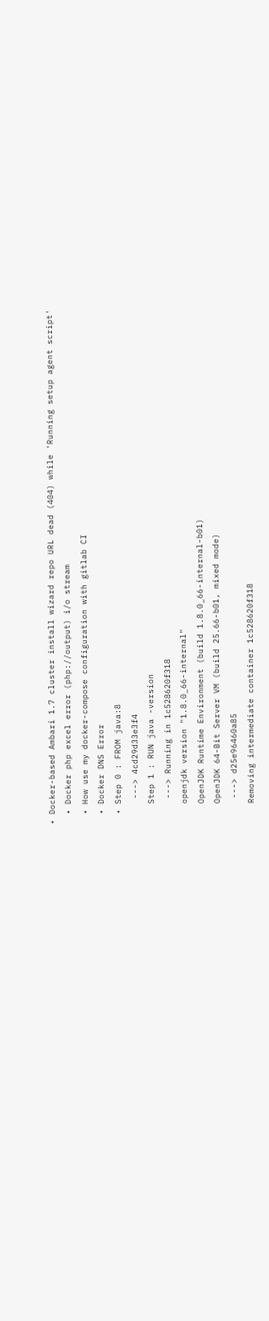• Docker-based Ambari 1.7 cluster install wizard repo URL dead (404) while 'Running setup agent script'
  • Docker php excel error (php://output) i/o stream
  • How use my docker-compose configuration with gitlab CI
  • Docker DNS Error
  • Step 0 : FROM java:8
     ---> 4cd29d33e3f4
    Step 1 : RUN java -version
     ---> Running in 1c528620f318
    openjdk version "1.8.0_66-internal"
    OpenJDK Runtime Environment (build 1.8.0_66-internal-b01)
    OpenJDK 64-Bit Server VM (build 25.66-b01, mixed mode)
     ---> d25e96460a85
    Removing intermediate container 1c528620f318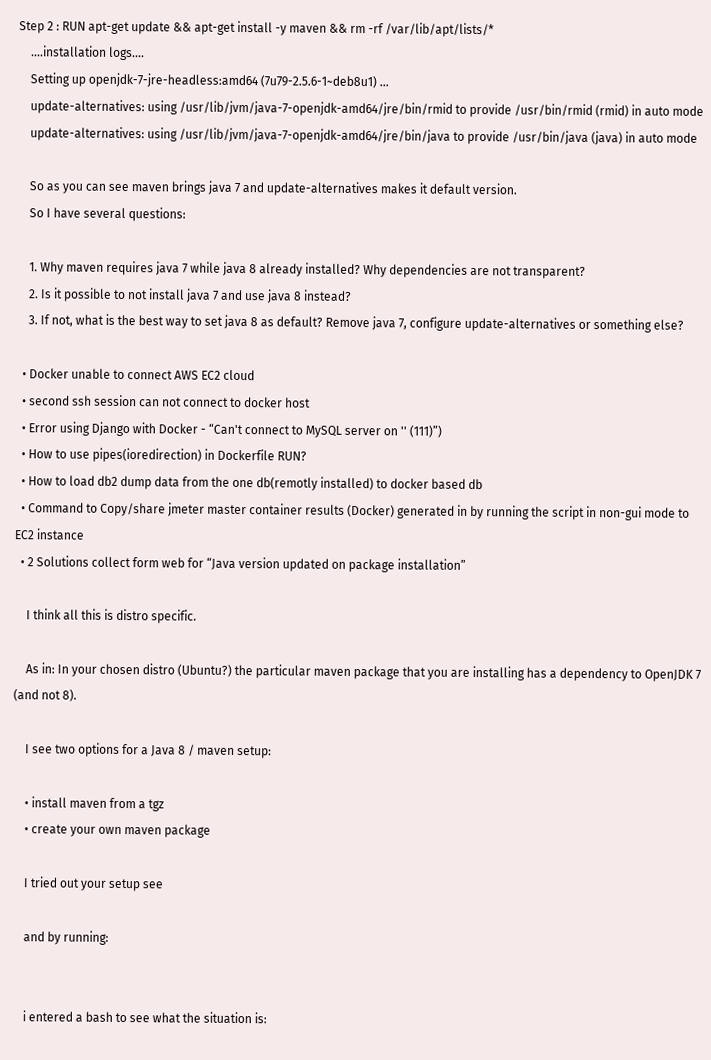Step 2 : RUN apt-get update && apt-get install -y maven && rm -rf /var/lib/apt/lists/*
    ....installation logs....
    Setting up openjdk-7-jre-headless:amd64 (7u79-2.5.6-1~deb8u1) ...
    update-alternatives: using /usr/lib/jvm/java-7-openjdk-amd64/jre/bin/rmid to provide /usr/bin/rmid (rmid) in auto mode
    update-alternatives: using /usr/lib/jvm/java-7-openjdk-amd64/jre/bin/java to provide /usr/bin/java (java) in auto mode

    So as you can see maven brings java 7 and update-alternatives makes it default version.
    So I have several questions:

    1. Why maven requires java 7 while java 8 already installed? Why dependencies are not transparent?
    2. Is it possible to not install java 7 and use java 8 instead?
    3. If not, what is the best way to set java 8 as default? Remove java 7, configure update-alternatives or something else?

  • Docker unable to connect AWS EC2 cloud
  • second ssh session can not connect to docker host
  • Error using Django with Docker - “Can't connect to MySQL server on '' (111)”)
  • How to use pipes(ioredirection) in Dockerfile RUN?
  • How to load db2 dump data from the one db(remotly installed) to docker based db
  • Command to Copy/share jmeter master container results (Docker) generated in by running the script in non-gui mode to EC2 instance
  • 2 Solutions collect form web for “Java version updated on package installation”

    I think all this is distro specific.

    As in: In your chosen distro (Ubuntu?) the particular maven package that you are installing has a dependency to OpenJDK 7 (and not 8).

    I see two options for a Java 8 / maven setup:

    • install maven from a tgz
    • create your own maven package

    I tried out your setup see

    and by running:


    i entered a bash to see what the situation is: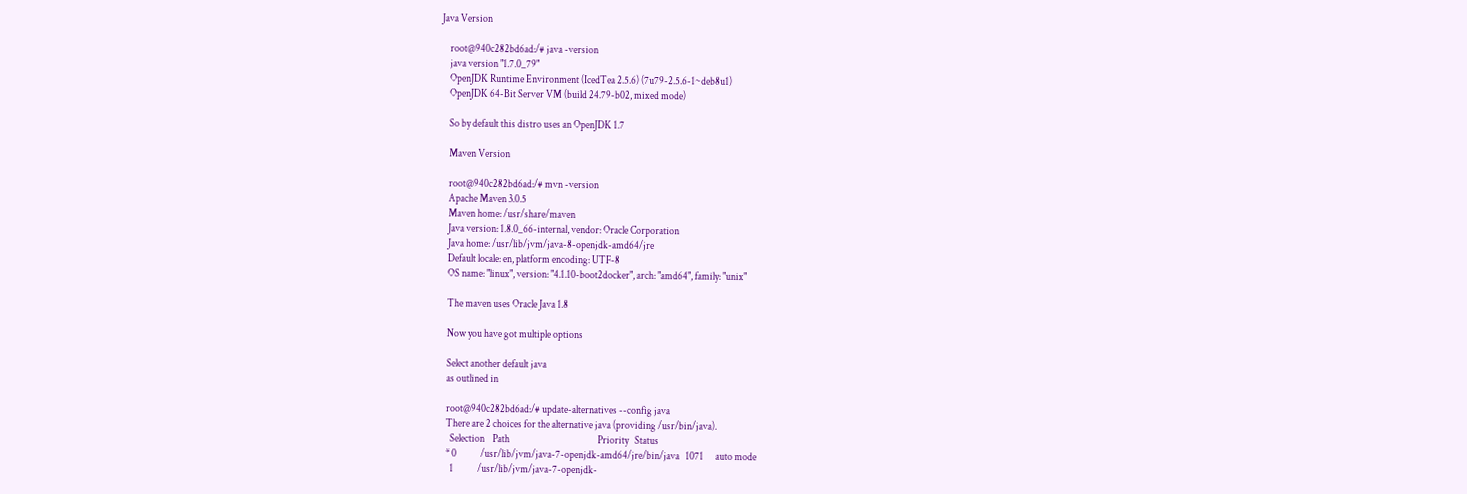Java Version

    root@940c282bd6ad:/# java -version
    java version "1.7.0_79"
    OpenJDK Runtime Environment (IcedTea 2.5.6) (7u79-2.5.6-1~deb8u1)
    OpenJDK 64-Bit Server VM (build 24.79-b02, mixed mode)

    So by default this distro uses an OpenJDK 1.7

    Maven Version

    root@940c282bd6ad:/# mvn -version
    Apache Maven 3.0.5
    Maven home: /usr/share/maven
    Java version: 1.8.0_66-internal, vendor: Oracle Corporation
    Java home: /usr/lib/jvm/java-8-openjdk-amd64/jre
    Default locale: en, platform encoding: UTF-8
    OS name: "linux", version: "4.1.10-boot2docker", arch: "amd64", family: "unix"

    The maven uses Oracle Java 1.8

    Now you have got multiple options

    Select another default java
    as outlined in

    root@940c282bd6ad:/# update-alternatives --config java
    There are 2 choices for the alternative java (providing /usr/bin/java).
      Selection    Path                                            Priority   Status
    * 0            /usr/lib/jvm/java-7-openjdk-amd64/jre/bin/java   1071      auto mode
      1            /usr/lib/jvm/java-7-openjdk-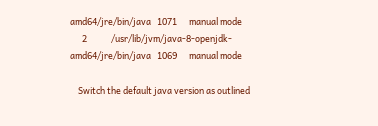amd64/jre/bin/java   1071      manual mode
      2            /usr/lib/jvm/java-8-openjdk-amd64/jre/bin/java   1069      manual mode

    Switch the default java version as outlined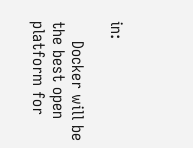in:

    Docker will be the best open platform for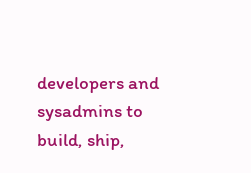developers and sysadmins to build, ship,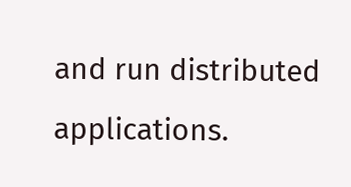and run distributed applications.